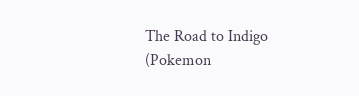The Road to Indigo (Pokemon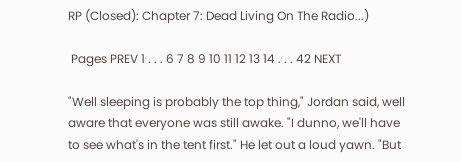RP (Closed): Chapter 7: Dead Living On The Radio...)

 Pages PREV 1 . . . 6 7 8 9 10 11 12 13 14 . . . 42 NEXT

"Well sleeping is probably the top thing," Jordan said, well aware that everyone was still awake. "I dunno, we'll have to see what's in the tent first." He let out a loud yawn. "But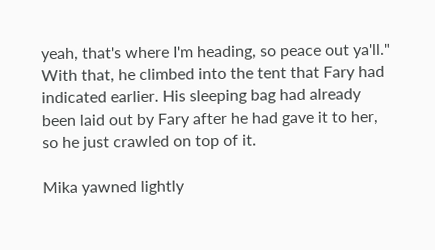yeah, that's where I'm heading, so peace out ya'll." With that, he climbed into the tent that Fary had indicated earlier. His sleeping bag had already been laid out by Fary after he had gave it to her, so he just crawled on top of it.

Mika yawned lightly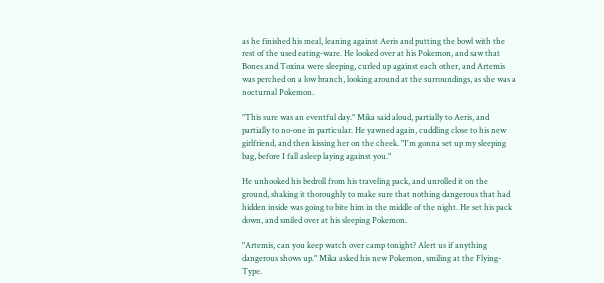as he finished his meal, leaning against Aeris and putting the bowl with the rest of the used eating-ware. He looked over at his Pokemon, and saw that Bones and Toxina were sleeping, curled up against each other, and Artemis was perched on a low branch, looking around at the surroundings, as she was a nocturnal Pokemon.

"This sure was an eventful day." Mika said aloud, partially to Aeris, and partially to no-one in particular. He yawned again, cuddling close to his new girlfriend, and then kissing her on the cheek. "I'm gonna set up my sleeping bag, before I fall asleep laying against you."

He unhooked his bedroll from his traveling pack, and unrolled it on the ground, shaking it thoroughly to make sure that nothing dangerous that had hidden inside was going to bite him in the middle of the night. He set his pack down, and smiled over at his sleeping Pokemon.

"Artemis, can you keep watch over camp tonight? Alert us if anything dangerous shows up." Mika asked his new Pokemon, smiling at the Flying-Type.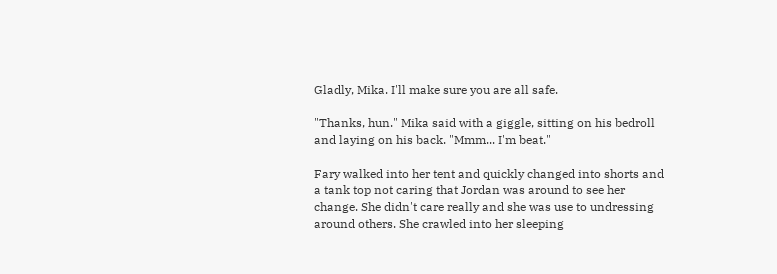Gladly, Mika. I'll make sure you are all safe.

"Thanks, hun." Mika said with a giggle, sitting on his bedroll and laying on his back. "Mmm... I'm beat."

Fary walked into her tent and quickly changed into shorts and a tank top not caring that Jordan was around to see her change. She didn't care really and she was use to undressing around others. She crawled into her sleeping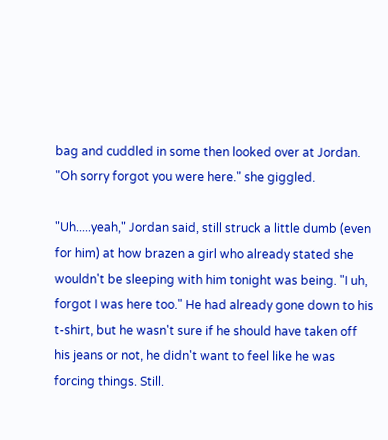bag and cuddled in some then looked over at Jordan. "Oh sorry forgot you were here." she giggled.

"Uh.....yeah," Jordan said, still struck a little dumb (even for him) at how brazen a girl who already stated she wouldn't be sleeping with him tonight was being. "I uh, forgot I was here too." He had already gone down to his t-shirt, but he wasn't sure if he should have taken off his jeans or not, he didn't want to feel like he was forcing things. Still.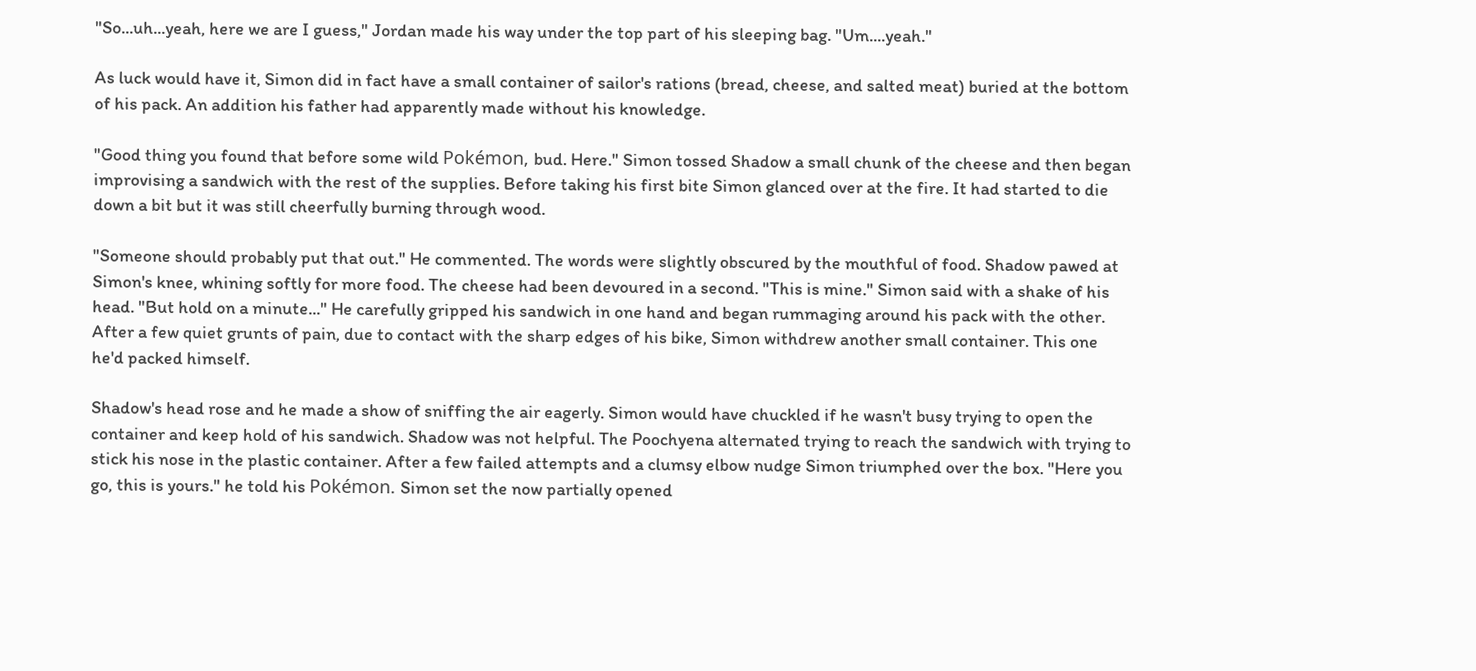"So...uh...yeah, here we are I guess," Jordan made his way under the top part of his sleeping bag. "Um....yeah."

As luck would have it, Simon did in fact have a small container of sailor's rations (bread, cheese, and salted meat) buried at the bottom of his pack. An addition his father had apparently made without his knowledge.

"Good thing you found that before some wild Pokémon, bud. Here." Simon tossed Shadow a small chunk of the cheese and then began improvising a sandwich with the rest of the supplies. Before taking his first bite Simon glanced over at the fire. It had started to die down a bit but it was still cheerfully burning through wood.

"Someone should probably put that out." He commented. The words were slightly obscured by the mouthful of food. Shadow pawed at Simon's knee, whining softly for more food. The cheese had been devoured in a second. "This is mine." Simon said with a shake of his head. "But hold on a minute..." He carefully gripped his sandwich in one hand and began rummaging around his pack with the other. After a few quiet grunts of pain, due to contact with the sharp edges of his bike, Simon withdrew another small container. This one he'd packed himself.

Shadow's head rose and he made a show of sniffing the air eagerly. Simon would have chuckled if he wasn't busy trying to open the container and keep hold of his sandwich. Shadow was not helpful. The Poochyena alternated trying to reach the sandwich with trying to stick his nose in the plastic container. After a few failed attempts and a clumsy elbow nudge Simon triumphed over the box. "Here you go, this is yours." he told his Pokémon. Simon set the now partially opened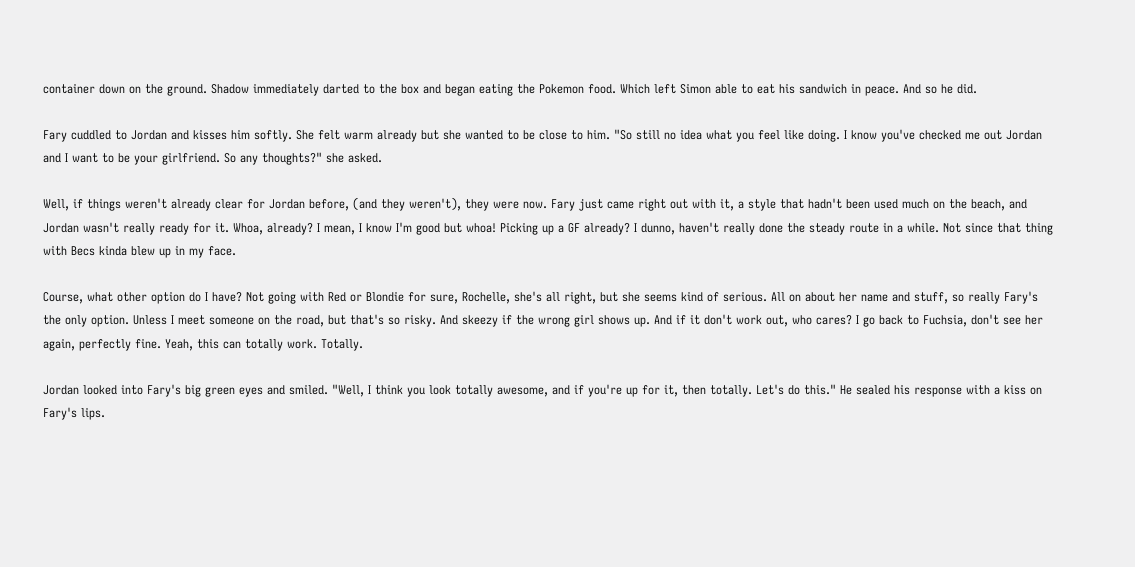container down on the ground. Shadow immediately darted to the box and began eating the Pokemon food. Which left Simon able to eat his sandwich in peace. And so he did.

Fary cuddled to Jordan and kisses him softly. She felt warm already but she wanted to be close to him. "So still no idea what you feel like doing. I know you've checked me out Jordan and I want to be your girlfriend. So any thoughts?" she asked.

Well, if things weren't already clear for Jordan before, (and they weren't), they were now. Fary just came right out with it, a style that hadn't been used much on the beach, and Jordan wasn't really ready for it. Whoa, already? I mean, I know I'm good but whoa! Picking up a GF already? I dunno, haven't really done the steady route in a while. Not since that thing with Becs kinda blew up in my face.

Course, what other option do I have? Not going with Red or Blondie for sure, Rochelle, she's all right, but she seems kind of serious. All on about her name and stuff, so really Fary's the only option. Unless I meet someone on the road, but that's so risky. And skeezy if the wrong girl shows up. And if it don't work out, who cares? I go back to Fuchsia, don't see her again, perfectly fine. Yeah, this can totally work. Totally.

Jordan looked into Fary's big green eyes and smiled. "Well, I think you look totally awesome, and if you're up for it, then totally. Let's do this." He sealed his response with a kiss on Fary's lips.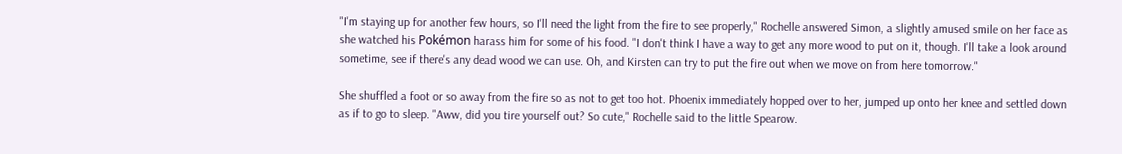"I'm staying up for another few hours, so I'll need the light from the fire to see properly," Rochelle answered Simon, a slightly amused smile on her face as she watched his Pokémon harass him for some of his food. "I don't think I have a way to get any more wood to put on it, though. I'll take a look around sometime, see if there's any dead wood we can use. Oh, and Kirsten can try to put the fire out when we move on from here tomorrow."

She shuffled a foot or so away from the fire so as not to get too hot. Phoenix immediately hopped over to her, jumped up onto her knee and settled down as if to go to sleep. "Aww, did you tire yourself out? So cute," Rochelle said to the little Spearow.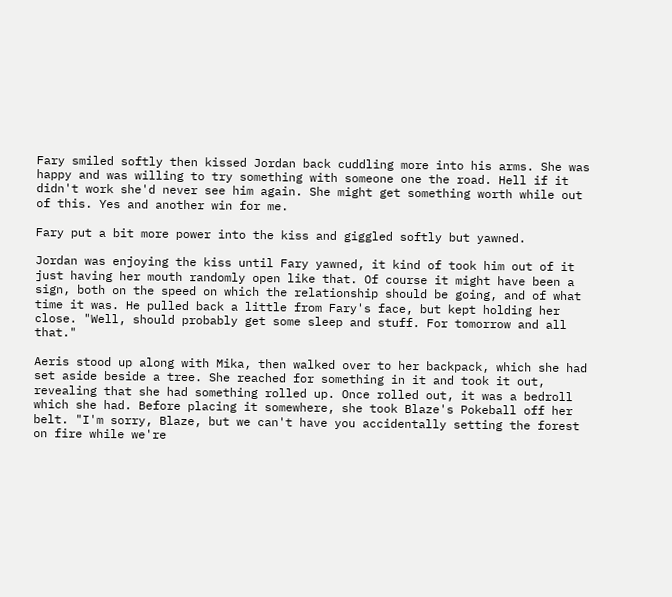Fary smiled softly then kissed Jordan back cuddling more into his arms. She was happy and was willing to try something with someone one the road. Hell if it didn't work she'd never see him again. She might get something worth while out of this. Yes and another win for me.

Fary put a bit more power into the kiss and giggled softly but yawned.

Jordan was enjoying the kiss until Fary yawned, it kind of took him out of it just having her mouth randomly open like that. Of course it might have been a sign, both on the speed on which the relationship should be going, and of what time it was. He pulled back a little from Fary's face, but kept holding her close. "Well, should probably get some sleep and stuff. For tomorrow and all that."

Aeris stood up along with Mika, then walked over to her backpack, which she had set aside beside a tree. She reached for something in it and took it out, revealing that she had something rolled up. Once rolled out, it was a bedroll which she had. Before placing it somewhere, she took Blaze's Pokeball off her belt. "I'm sorry, Blaze, but we can't have you accidentally setting the forest on fire while we're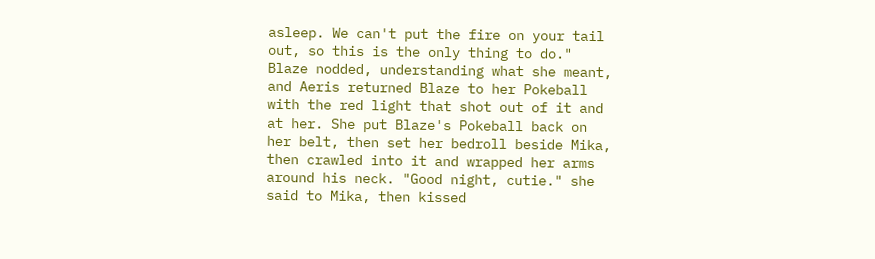asleep. We can't put the fire on your tail out, so this is the only thing to do." Blaze nodded, understanding what she meant, and Aeris returned Blaze to her Pokeball with the red light that shot out of it and at her. She put Blaze's Pokeball back on her belt, then set her bedroll beside Mika, then crawled into it and wrapped her arms around his neck. "Good night, cutie." she said to Mika, then kissed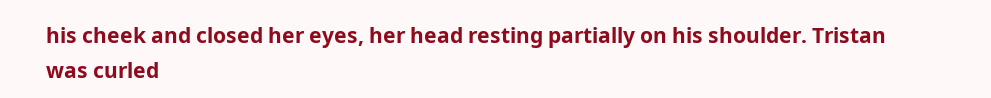his cheek and closed her eyes, her head resting partially on his shoulder. Tristan was curled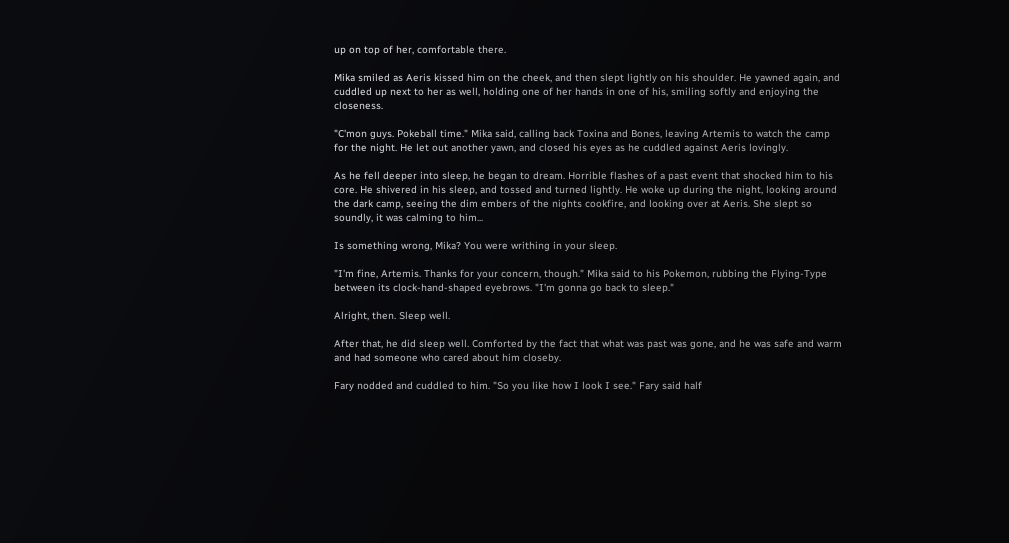up on top of her, comfortable there.

Mika smiled as Aeris kissed him on the cheek, and then slept lightly on his shoulder. He yawned again, and cuddled up next to her as well, holding one of her hands in one of his, smiling softly and enjoying the closeness.

"C'mon guys. Pokeball time." Mika said, calling back Toxina and Bones, leaving Artemis to watch the camp for the night. He let out another yawn, and closed his eyes as he cuddled against Aeris lovingly.

As he fell deeper into sleep, he began to dream. Horrible flashes of a past event that shocked him to his core. He shivered in his sleep, and tossed and turned lightly. He woke up during the night, looking around the dark camp, seeing the dim embers of the nights cookfire, and looking over at Aeris. She slept so soundly, it was calming to him...

Is something wrong, Mika? You were writhing in your sleep.

"I'm fine, Artemis. Thanks for your concern, though." Mika said to his Pokemon, rubbing the Flying-Type between its clock-hand-shaped eyebrows. "I'm gonna go back to sleep."

Alright, then. Sleep well.

After that, he did sleep well. Comforted by the fact that what was past was gone, and he was safe and warm and had someone who cared about him closeby.

Fary nodded and cuddled to him. "So you like how I look I see." Fary said half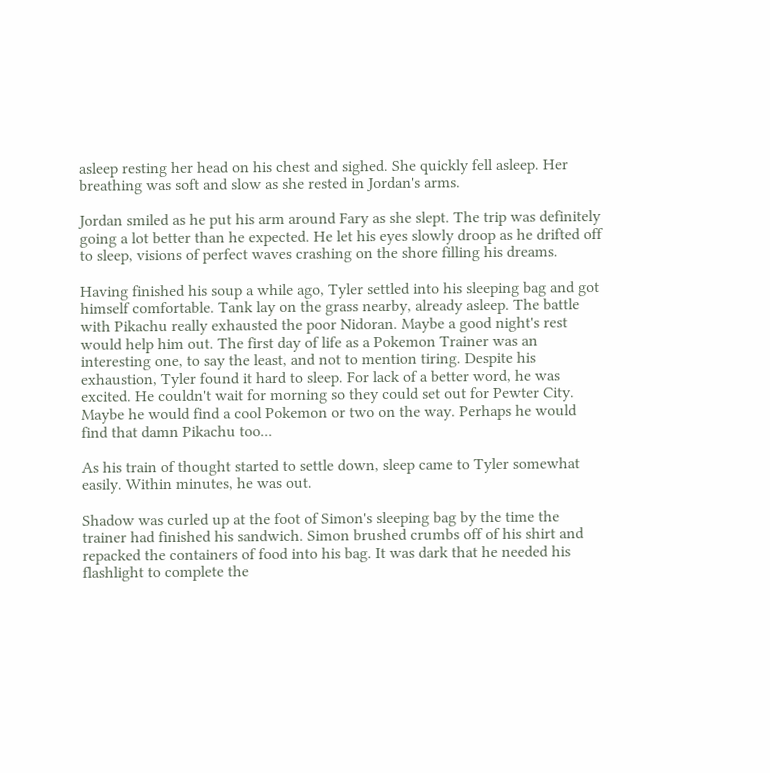asleep resting her head on his chest and sighed. She quickly fell asleep. Her breathing was soft and slow as she rested in Jordan's arms.

Jordan smiled as he put his arm around Fary as she slept. The trip was definitely going a lot better than he expected. He let his eyes slowly droop as he drifted off to sleep, visions of perfect waves crashing on the shore filling his dreams.

Having finished his soup a while ago, Tyler settled into his sleeping bag and got himself comfortable. Tank lay on the grass nearby, already asleep. The battle with Pikachu really exhausted the poor Nidoran. Maybe a good night's rest would help him out. The first day of life as a Pokemon Trainer was an interesting one, to say the least, and not to mention tiring. Despite his exhaustion, Tyler found it hard to sleep. For lack of a better word, he was excited. He couldn't wait for morning so they could set out for Pewter City. Maybe he would find a cool Pokemon or two on the way. Perhaps he would find that damn Pikachu too...

As his train of thought started to settle down, sleep came to Tyler somewhat easily. Within minutes, he was out.

Shadow was curled up at the foot of Simon's sleeping bag by the time the trainer had finished his sandwich. Simon brushed crumbs off of his shirt and repacked the containers of food into his bag. It was dark that he needed his flashlight to complete the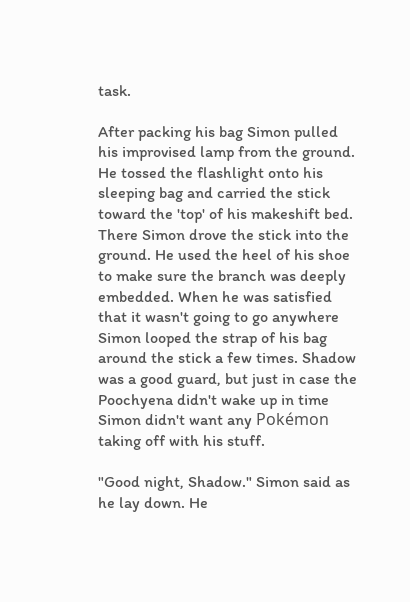task.

After packing his bag Simon pulled his improvised lamp from the ground. He tossed the flashlight onto his sleeping bag and carried the stick toward the 'top' of his makeshift bed. There Simon drove the stick into the ground. He used the heel of his shoe to make sure the branch was deeply embedded. When he was satisfied that it wasn't going to go anywhere Simon looped the strap of his bag around the stick a few times. Shadow was a good guard, but just in case the Poochyena didn't wake up in time Simon didn't want any Pokémon taking off with his stuff.

"Good night, Shadow." Simon said as he lay down. He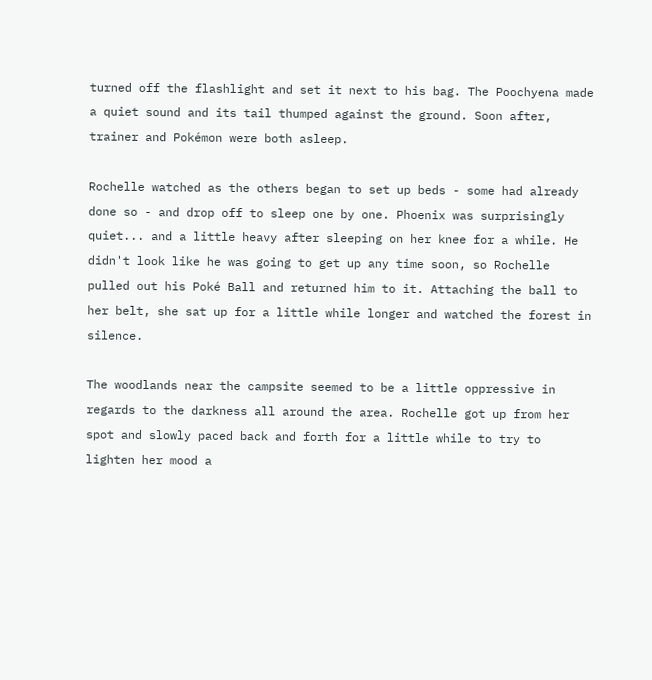turned off the flashlight and set it next to his bag. The Poochyena made a quiet sound and its tail thumped against the ground. Soon after, trainer and Pokémon were both asleep.

Rochelle watched as the others began to set up beds - some had already done so - and drop off to sleep one by one. Phoenix was surprisingly quiet... and a little heavy after sleeping on her knee for a while. He didn't look like he was going to get up any time soon, so Rochelle pulled out his Poké Ball and returned him to it. Attaching the ball to her belt, she sat up for a little while longer and watched the forest in silence.

The woodlands near the campsite seemed to be a little oppressive in regards to the darkness all around the area. Rochelle got up from her spot and slowly paced back and forth for a little while to try to lighten her mood a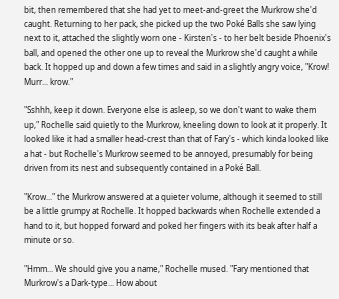bit, then remembered that she had yet to meet-and-greet the Murkrow she'd caught. Returning to her pack, she picked up the two Poké Balls she saw lying next to it, attached the slightly worn one - Kirsten's - to her belt beside Phoenix's ball, and opened the other one up to reveal the Murkrow she'd caught a while back. It hopped up and down a few times and said in a slightly angry voice, "Krow! Murr... krow."

"Sshhh, keep it down. Everyone else is asleep, so we don't want to wake them up," Rochelle said quietly to the Murkrow, kneeling down to look at it properly. It looked like it had a smaller head-crest than that of Fary's - which kinda looked like a hat - but Rochelle's Murkrow seemed to be annoyed, presumably for being driven from its nest and subsequently contained in a Poké Ball.

"Krow..." the Murkrow answered at a quieter volume, although it seemed to still be a little grumpy at Rochelle. It hopped backwards when Rochelle extended a hand to it, but hopped forward and poked her fingers with its beak after half a minute or so.

"Hmm... We should give you a name," Rochelle mused. "Fary mentioned that Murkrow's a Dark-type... How about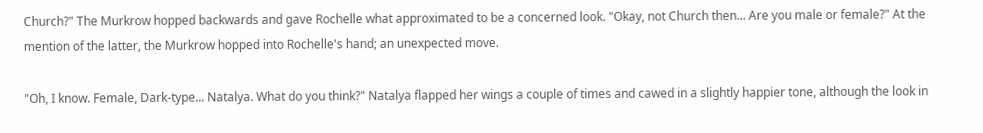Church?" The Murkrow hopped backwards and gave Rochelle what approximated to be a concerned look. "Okay, not Church then... Are you male or female?" At the mention of the latter, the Murkrow hopped into Rochelle's hand; an unexpected move.

"Oh, I know. Female, Dark-type... Natalya. What do you think?" Natalya flapped her wings a couple of times and cawed in a slightly happier tone, although the look in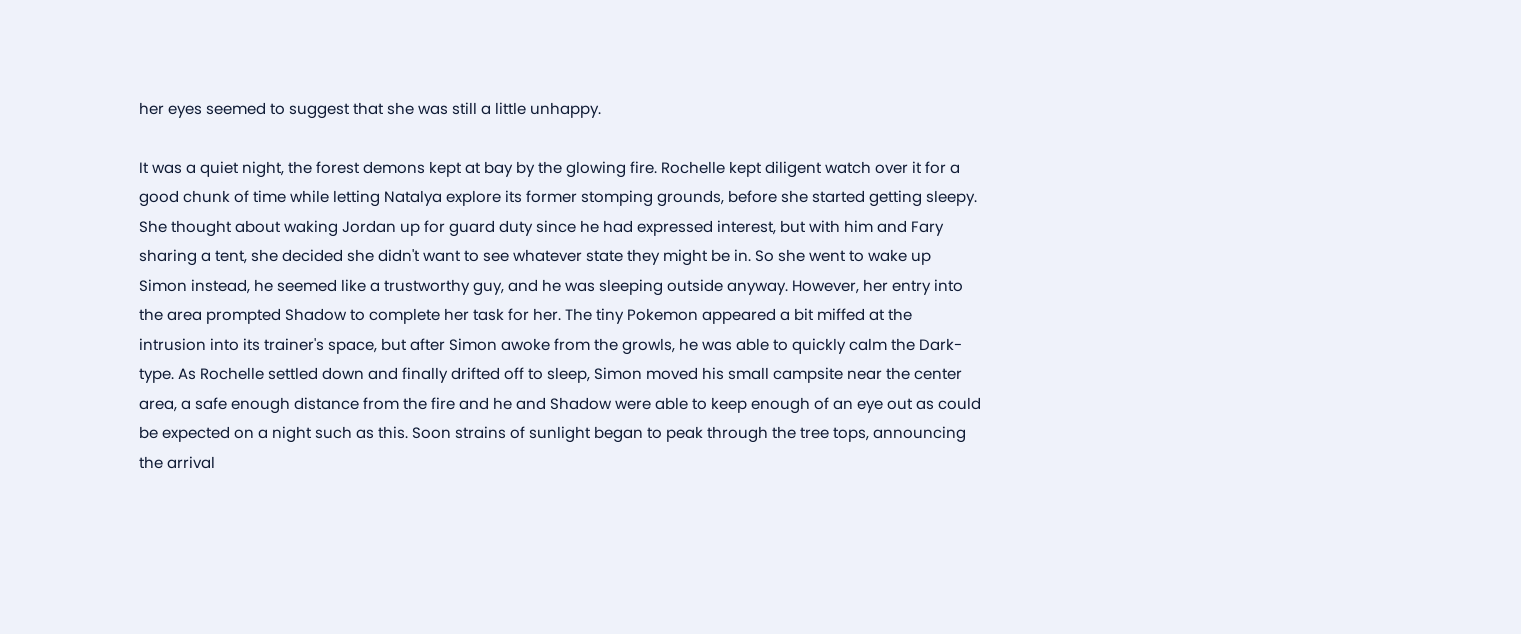her eyes seemed to suggest that she was still a little unhappy.

It was a quiet night, the forest demons kept at bay by the glowing fire. Rochelle kept diligent watch over it for a good chunk of time while letting Natalya explore its former stomping grounds, before she started getting sleepy. She thought about waking Jordan up for guard duty since he had expressed interest, but with him and Fary sharing a tent, she decided she didn't want to see whatever state they might be in. So she went to wake up Simon instead, he seemed like a trustworthy guy, and he was sleeping outside anyway. However, her entry into the area prompted Shadow to complete her task for her. The tiny Pokemon appeared a bit miffed at the intrusion into its trainer's space, but after Simon awoke from the growls, he was able to quickly calm the Dark-type. As Rochelle settled down and finally drifted off to sleep, Simon moved his small campsite near the center area, a safe enough distance from the fire and he and Shadow were able to keep enough of an eye out as could be expected on a night such as this. Soon strains of sunlight began to peak through the tree tops, announcing the arrival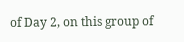of Day 2, on this group of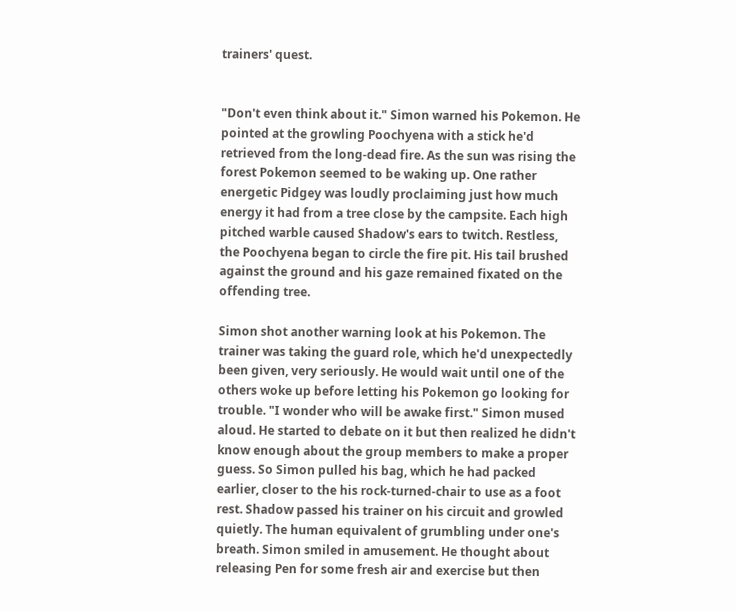trainers' quest.


"Don't even think about it." Simon warned his Pokemon. He pointed at the growling Poochyena with a stick he'd retrieved from the long-dead fire. As the sun was rising the forest Pokemon seemed to be waking up. One rather energetic Pidgey was loudly proclaiming just how much energy it had from a tree close by the campsite. Each high pitched warble caused Shadow's ears to twitch. Restless, the Poochyena began to circle the fire pit. His tail brushed against the ground and his gaze remained fixated on the offending tree.

Simon shot another warning look at his Pokemon. The trainer was taking the guard role, which he'd unexpectedly been given, very seriously. He would wait until one of the others woke up before letting his Pokemon go looking for trouble. "I wonder who will be awake first." Simon mused aloud. He started to debate on it but then realized he didn't know enough about the group members to make a proper guess. So Simon pulled his bag, which he had packed earlier, closer to the his rock-turned-chair to use as a foot rest. Shadow passed his trainer on his circuit and growled quietly. The human equivalent of grumbling under one's breath. Simon smiled in amusement. He thought about releasing Pen for some fresh air and exercise but then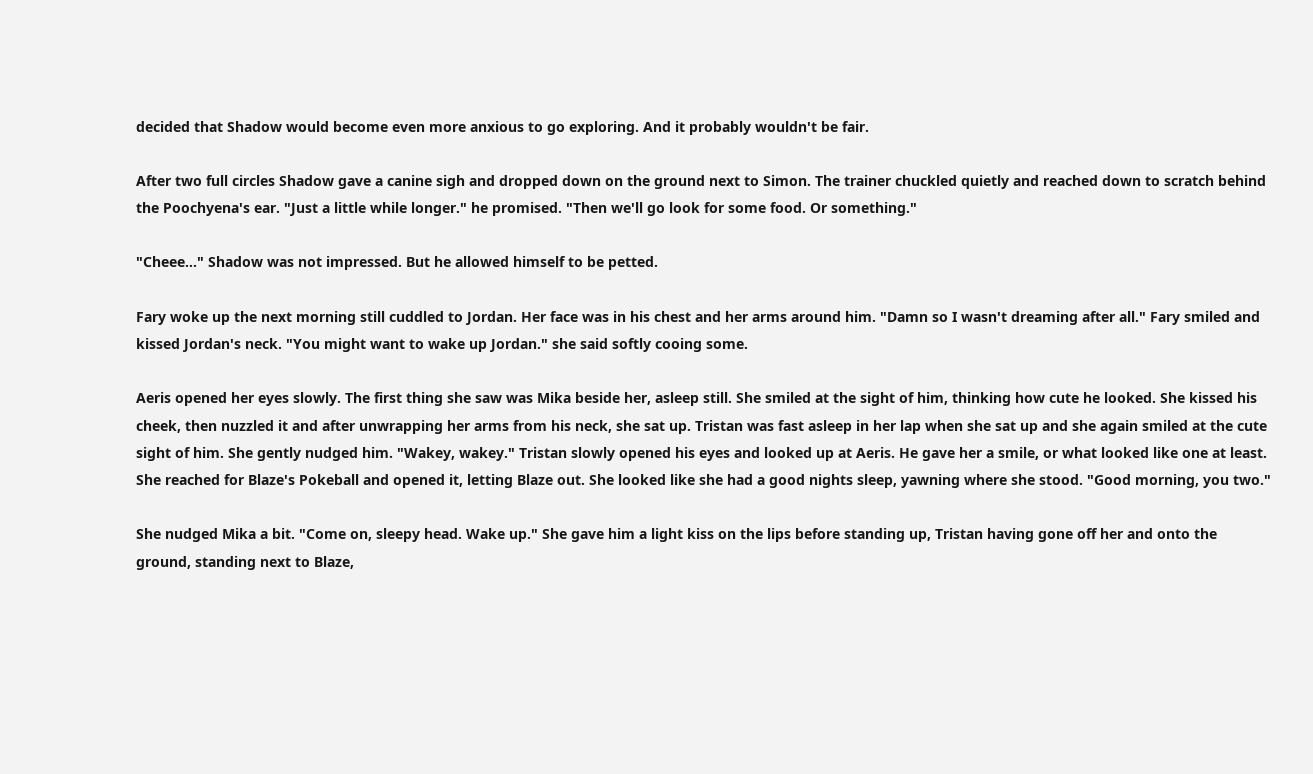decided that Shadow would become even more anxious to go exploring. And it probably wouldn't be fair.

After two full circles Shadow gave a canine sigh and dropped down on the ground next to Simon. The trainer chuckled quietly and reached down to scratch behind the Poochyena's ear. "Just a little while longer." he promised. "Then we'll go look for some food. Or something."

"Cheee..." Shadow was not impressed. But he allowed himself to be petted.

Fary woke up the next morning still cuddled to Jordan. Her face was in his chest and her arms around him. "Damn so I wasn't dreaming after all." Fary smiled and kissed Jordan's neck. "You might want to wake up Jordan." she said softly cooing some.

Aeris opened her eyes slowly. The first thing she saw was Mika beside her, asleep still. She smiled at the sight of him, thinking how cute he looked. She kissed his cheek, then nuzzled it and after unwrapping her arms from his neck, she sat up. Tristan was fast asleep in her lap when she sat up and she again smiled at the cute sight of him. She gently nudged him. "Wakey, wakey." Tristan slowly opened his eyes and looked up at Aeris. He gave her a smile, or what looked like one at least. She reached for Blaze's Pokeball and opened it, letting Blaze out. She looked like she had a good nights sleep, yawning where she stood. "Good morning, you two."

She nudged Mika a bit. "Come on, sleepy head. Wake up." She gave him a light kiss on the lips before standing up, Tristan having gone off her and onto the ground, standing next to Blaze,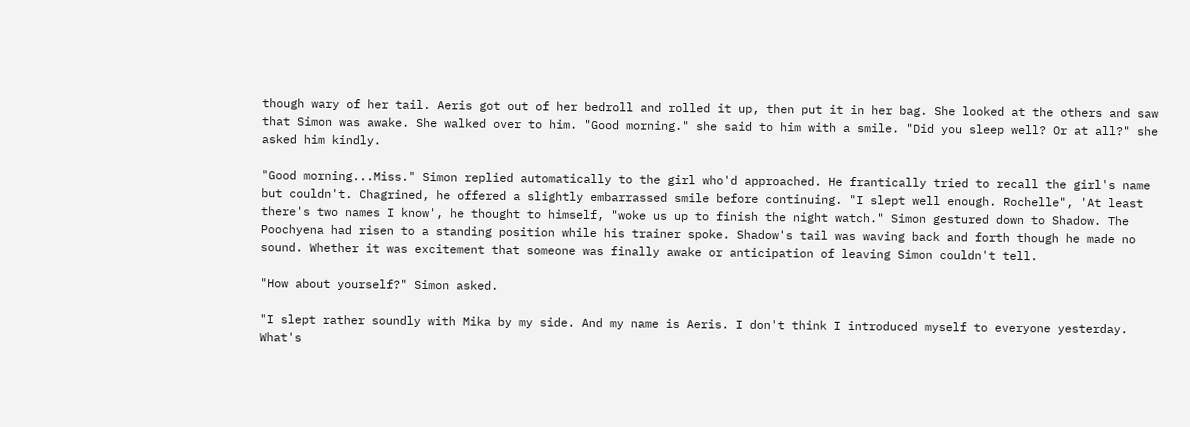though wary of her tail. Aeris got out of her bedroll and rolled it up, then put it in her bag. She looked at the others and saw that Simon was awake. She walked over to him. "Good morning." she said to him with a smile. "Did you sleep well? Or at all?" she asked him kindly.

"Good morning...Miss." Simon replied automatically to the girl who'd approached. He frantically tried to recall the girl's name but couldn't. Chagrined, he offered a slightly embarrassed smile before continuing. "I slept well enough. Rochelle", 'At least there's two names I know', he thought to himself, "woke us up to finish the night watch." Simon gestured down to Shadow. The Poochyena had risen to a standing position while his trainer spoke. Shadow's tail was waving back and forth though he made no sound. Whether it was excitement that someone was finally awake or anticipation of leaving Simon couldn't tell.

"How about yourself?" Simon asked.

"I slept rather soundly with Mika by my side. And my name is Aeris. I don't think I introduced myself to everyone yesterday. What's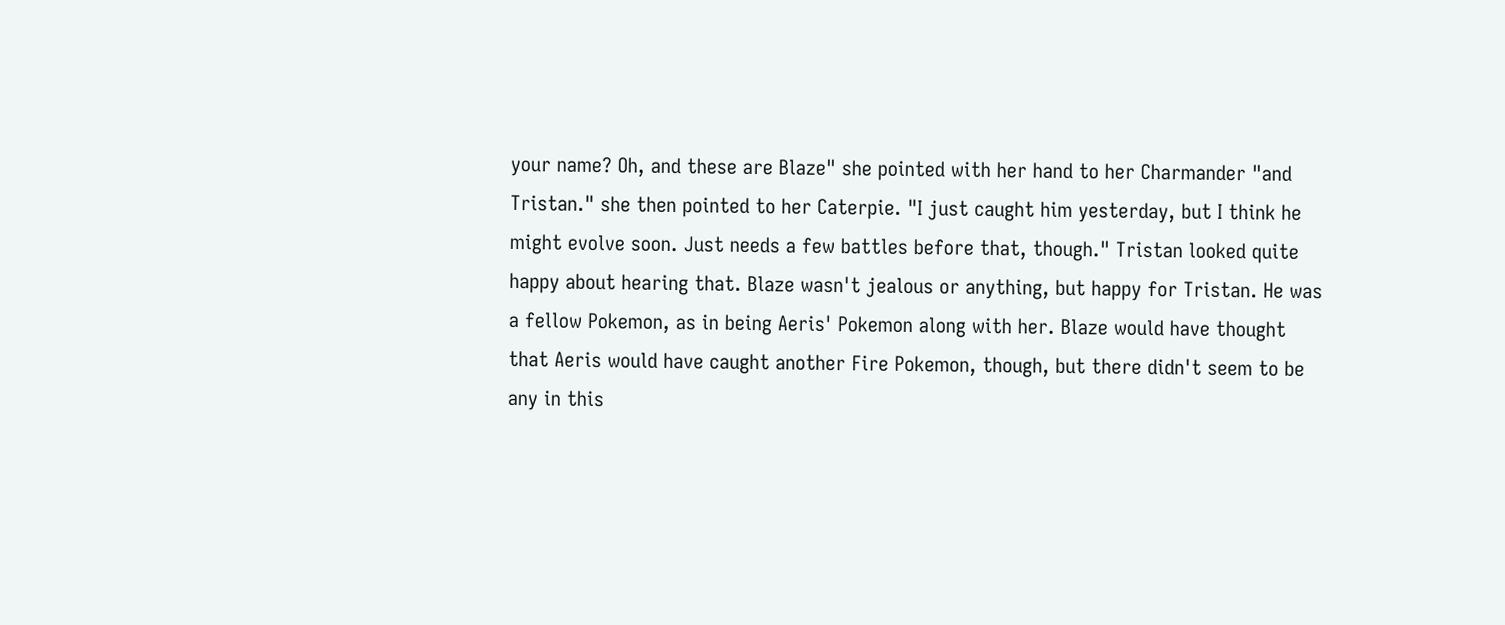your name? Oh, and these are Blaze" she pointed with her hand to her Charmander "and Tristan." she then pointed to her Caterpie. "I just caught him yesterday, but I think he might evolve soon. Just needs a few battles before that, though." Tristan looked quite happy about hearing that. Blaze wasn't jealous or anything, but happy for Tristan. He was a fellow Pokemon, as in being Aeris' Pokemon along with her. Blaze would have thought that Aeris would have caught another Fire Pokemon, though, but there didn't seem to be any in this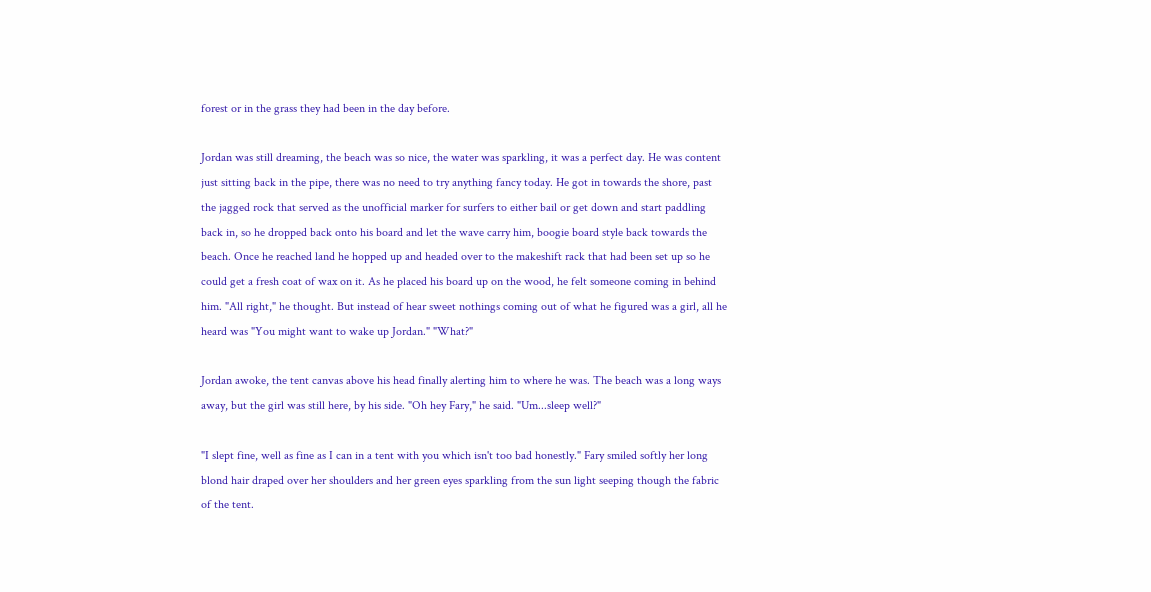forest or in the grass they had been in the day before.

Jordan was still dreaming, the beach was so nice, the water was sparkling, it was a perfect day. He was content just sitting back in the pipe, there was no need to try anything fancy today. He got in towards the shore, past the jagged rock that served as the unofficial marker for surfers to either bail or get down and start paddling back in, so he dropped back onto his board and let the wave carry him, boogie board style back towards the beach. Once he reached land he hopped up and headed over to the makeshift rack that had been set up so he could get a fresh coat of wax on it. As he placed his board up on the wood, he felt someone coming in behind him. "All right," he thought. But instead of hear sweet nothings coming out of what he figured was a girl, all he heard was "You might want to wake up Jordan." "What?"

Jordan awoke, the tent canvas above his head finally alerting him to where he was. The beach was a long ways away, but the girl was still here, by his side. "Oh hey Fary," he said. "Um...sleep well?"

"I slept fine, well as fine as I can in a tent with you which isn't too bad honestly." Fary smiled softly her long blond hair draped over her shoulders and her green eyes sparkling from the sun light seeping though the fabric of the tent.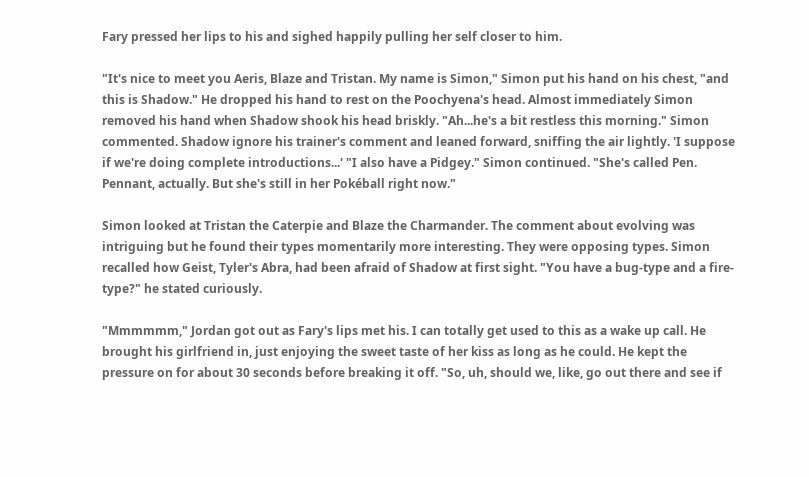Fary pressed her lips to his and sighed happily pulling her self closer to him.

"It's nice to meet you Aeris, Blaze and Tristan. My name is Simon," Simon put his hand on his chest, "and this is Shadow." He dropped his hand to rest on the Poochyena's head. Almost immediately Simon removed his hand when Shadow shook his head briskly. "Ah...he's a bit restless this morning." Simon commented. Shadow ignore his trainer's comment and leaned forward, sniffing the air lightly. 'I suppose if we're doing complete introductions...' "I also have a Pidgey." Simon continued. "She's called Pen. Pennant, actually. But she's still in her Pokéball right now."

Simon looked at Tristan the Caterpie and Blaze the Charmander. The comment about evolving was intriguing but he found their types momentarily more interesting. They were opposing types. Simon recalled how Geist, Tyler's Abra, had been afraid of Shadow at first sight. "You have a bug-type and a fire-type?" he stated curiously.

"Mmmmmm," Jordan got out as Fary's lips met his. I can totally get used to this as a wake up call. He brought his girlfriend in, just enjoying the sweet taste of her kiss as long as he could. He kept the pressure on for about 30 seconds before breaking it off. "So, uh, should we, like, go out there and see if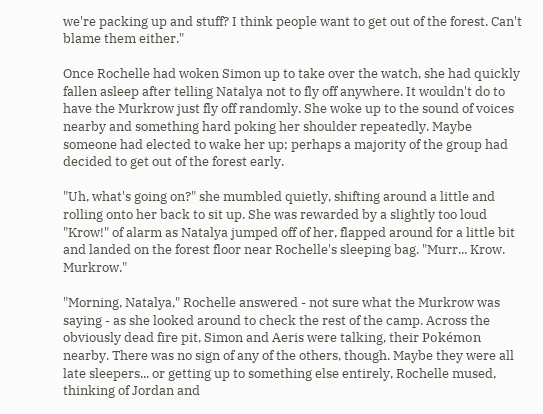we're packing up and stuff? I think people want to get out of the forest. Can't blame them either."

Once Rochelle had woken Simon up to take over the watch, she had quickly fallen asleep after telling Natalya not to fly off anywhere. It wouldn't do to have the Murkrow just fly off randomly. She woke up to the sound of voices nearby and something hard poking her shoulder repeatedly. Maybe someone had elected to wake her up; perhaps a majority of the group had decided to get out of the forest early.

"Uh, what's going on?" she mumbled quietly, shifting around a little and rolling onto her back to sit up. She was rewarded by a slightly too loud "Krow!" of alarm as Natalya jumped off of her, flapped around for a little bit and landed on the forest floor near Rochelle's sleeping bag. "Murr... Krow. Murkrow."

"Morning, Natalya," Rochelle answered - not sure what the Murkrow was saying - as she looked around to check the rest of the camp. Across the obviously dead fire pit, Simon and Aeris were talking, their Pokémon nearby. There was no sign of any of the others, though. Maybe they were all late sleepers... or getting up to something else entirely, Rochelle mused, thinking of Jordan and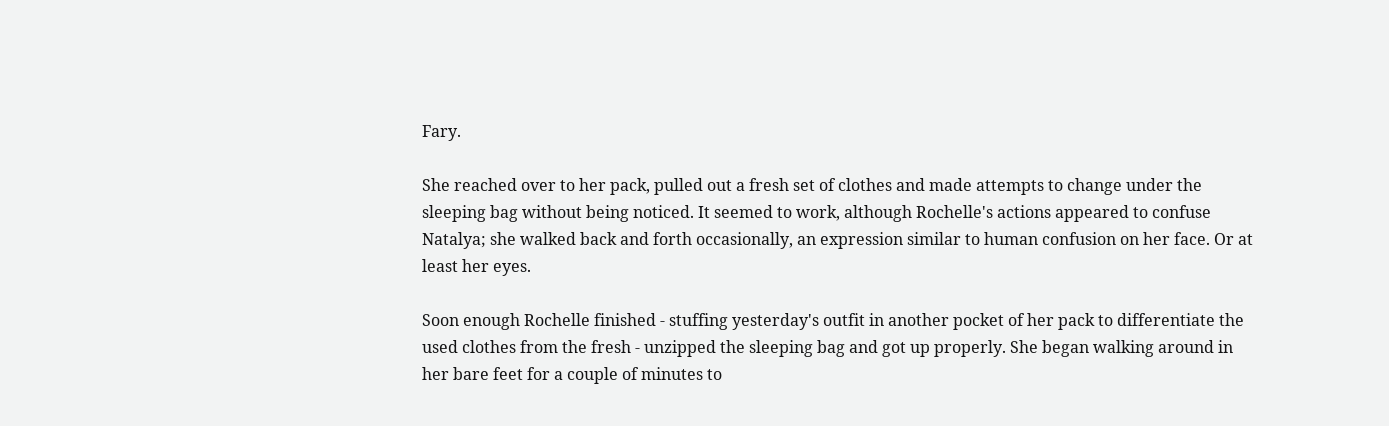Fary.

She reached over to her pack, pulled out a fresh set of clothes and made attempts to change under the sleeping bag without being noticed. It seemed to work, although Rochelle's actions appeared to confuse Natalya; she walked back and forth occasionally, an expression similar to human confusion on her face. Or at least her eyes.

Soon enough Rochelle finished - stuffing yesterday's outfit in another pocket of her pack to differentiate the used clothes from the fresh - unzipped the sleeping bag and got up properly. She began walking around in her bare feet for a couple of minutes to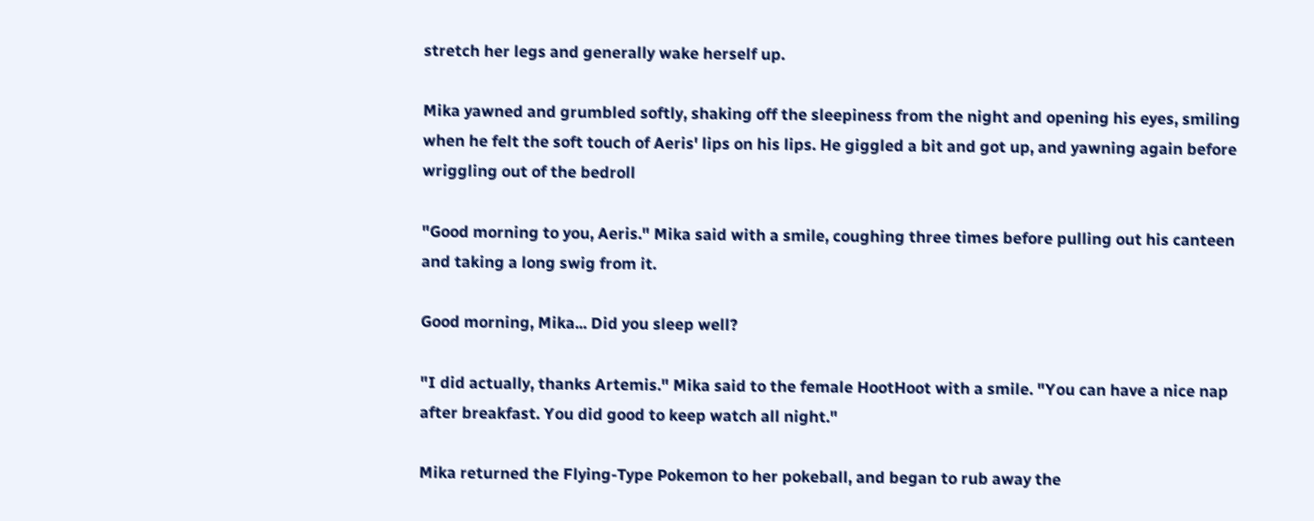stretch her legs and generally wake herself up.

Mika yawned and grumbled softly, shaking off the sleepiness from the night and opening his eyes, smiling when he felt the soft touch of Aeris' lips on his lips. He giggled a bit and got up, and yawning again before wriggling out of the bedroll

"Good morning to you, Aeris." Mika said with a smile, coughing three times before pulling out his canteen and taking a long swig from it.

Good morning, Mika... Did you sleep well?

"I did actually, thanks Artemis." Mika said to the female HootHoot with a smile. "You can have a nice nap after breakfast. You did good to keep watch all night."

Mika returned the Flying-Type Pokemon to her pokeball, and began to rub away the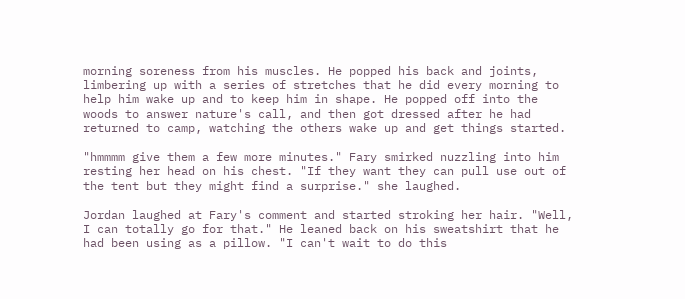morning soreness from his muscles. He popped his back and joints, limbering up with a series of stretches that he did every morning to help him wake up and to keep him in shape. He popped off into the woods to answer nature's call, and then got dressed after he had returned to camp, watching the others wake up and get things started.

"hmmmm give them a few more minutes." Fary smirked nuzzling into him resting her head on his chest. "If they want they can pull use out of the tent but they might find a surprise." she laughed.

Jordan laughed at Fary's comment and started stroking her hair. "Well, I can totally go for that." He leaned back on his sweatshirt that he had been using as a pillow. "I can't wait to do this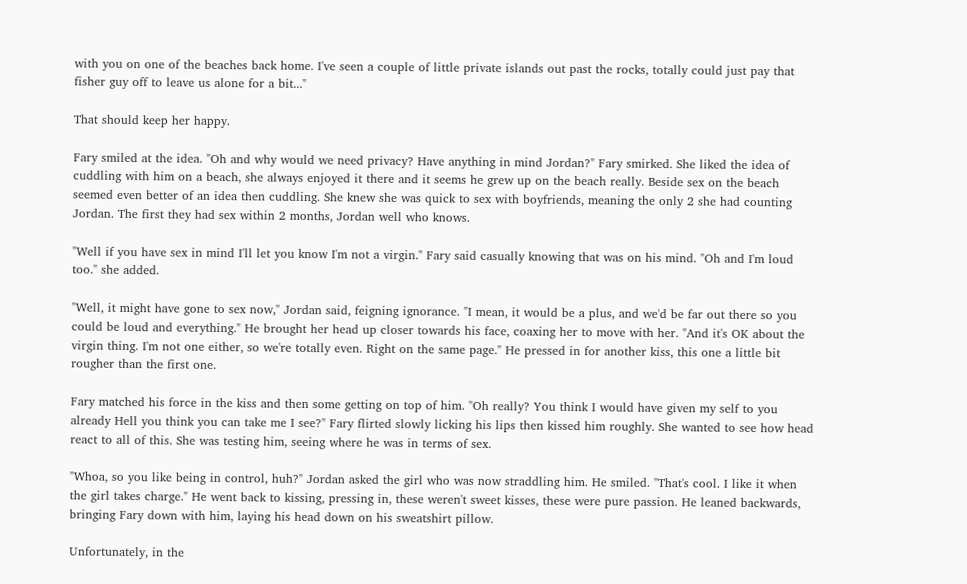with you on one of the beaches back home. I've seen a couple of little private islands out past the rocks, totally could just pay that fisher guy off to leave us alone for a bit..."

That should keep her happy.

Fary smiled at the idea. "Oh and why would we need privacy? Have anything in mind Jordan?" Fary smirked. She liked the idea of cuddling with him on a beach, she always enjoyed it there and it seems he grew up on the beach really. Beside sex on the beach seemed even better of an idea then cuddling. She knew she was quick to sex with boyfriends, meaning the only 2 she had counting Jordan. The first they had sex within 2 months, Jordan well who knows.

"Well if you have sex in mind I'll let you know I'm not a virgin." Fary said casually knowing that was on his mind. "Oh and I'm loud too." she added.

"Well, it might have gone to sex now," Jordan said, feigning ignorance. "I mean, it would be a plus, and we'd be far out there so you could be loud and everything." He brought her head up closer towards his face, coaxing her to move with her. "And it's OK about the virgin thing. I'm not one either, so we're totally even. Right on the same page." He pressed in for another kiss, this one a little bit rougher than the first one.

Fary matched his force in the kiss and then some getting on top of him. "Oh really? You think I would have given my self to you already Hell you think you can take me I see?" Fary flirted slowly licking his lips then kissed him roughly. She wanted to see how head react to all of this. She was testing him, seeing where he was in terms of sex.

"Whoa, so you like being in control, huh?" Jordan asked the girl who was now straddling him. He smiled. "That's cool. I like it when the girl takes charge." He went back to kissing, pressing in, these weren't sweet kisses, these were pure passion. He leaned backwards, bringing Fary down with him, laying his head down on his sweatshirt pillow.

Unfortunately, in the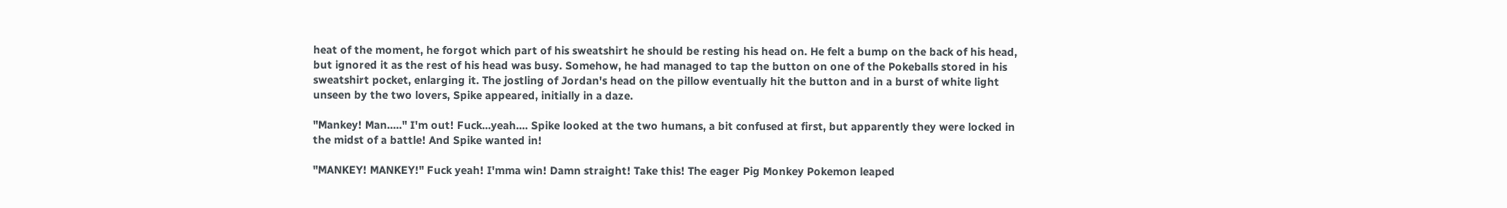heat of the moment, he forgot which part of his sweatshirt he should be resting his head on. He felt a bump on the back of his head, but ignored it as the rest of his head was busy. Somehow, he had managed to tap the button on one of the Pokeballs stored in his sweatshirt pocket, enlarging it. The jostling of Jordan's head on the pillow eventually hit the button and in a burst of white light unseen by the two lovers, Spike appeared, initially in a daze.

"Mankey! Man....." I'm out! Fuck...yeah.... Spike looked at the two humans, a bit confused at first, but apparently they were locked in the midst of a battle! And Spike wanted in!

"MANKEY! MANKEY!" Fuck yeah! I'mma win! Damn straight! Take this! The eager Pig Monkey Pokemon leaped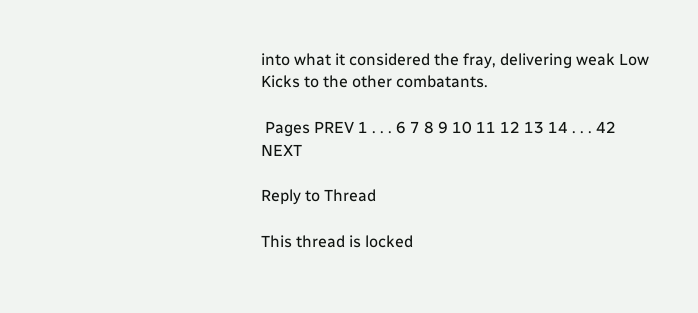into what it considered the fray, delivering weak Low Kicks to the other combatants.

 Pages PREV 1 . . . 6 7 8 9 10 11 12 13 14 . . . 42 NEXT

Reply to Thread

This thread is locked